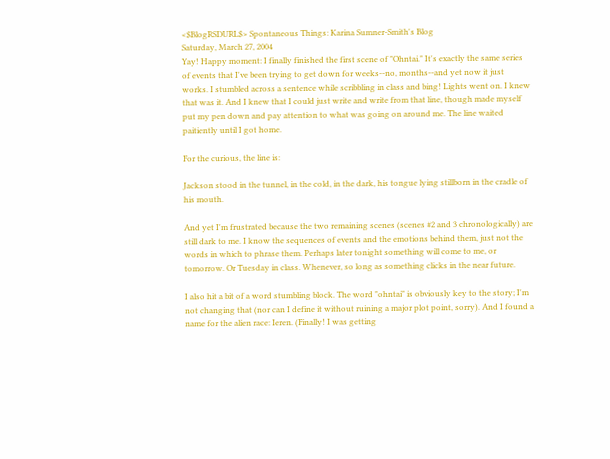<$BlogRSDURL$> Spontaneous Things: Karina Sumner-Smith's Blog
Saturday, March 27, 2004
Yay! Happy moment: I finally finished the first scene of "Ohntai." It's exactly the same series of events that I've been trying to get down for weeks--no, months--and yet now it just works. I stumbled across a sentence while scribbling in class and bing! Lights went on. I knew that was it. And I knew that I could just write and write from that line, though made myself put my pen down and pay attention to what was going on around me. The line waited paitiently until I got home.

For the curious, the line is:

Jackson stood in the tunnel, in the cold, in the dark, his tongue lying stillborn in the cradle of his mouth.

And yet I'm frustrated because the two remaining scenes (scenes #2 and 3 chronologically) are still dark to me. I know the sequences of events and the emotions behind them, just not the words in which to phrase them. Perhaps later tonight something will come to me, or tomorrow. Or Tuesday in class. Whenever, so long as something clicks in the near future.

I also hit a bit of a word stumbling block. The word "ohntai" is obviously key to the story; I'm not changing that (nor can I define it without ruining a major plot point, sorry). And I found a name for the alien race: Ieren. (Finally! I was getting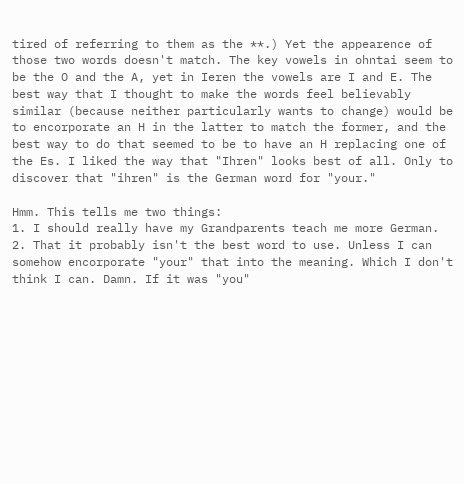tired of referring to them as the **.) Yet the appearence of those two words doesn't match. The key vowels in ohntai seem to be the O and the A, yet in Ieren the vowels are I and E. The best way that I thought to make the words feel believably similar (because neither particularly wants to change) would be to encorporate an H in the latter to match the former, and the best way to do that seemed to be to have an H replacing one of the Es. I liked the way that "Ihren" looks best of all. Only to discover that "ihren" is the German word for "your."

Hmm. This tells me two things:
1. I should really have my Grandparents teach me more German.
2. That it probably isn't the best word to use. Unless I can somehow encorporate "your" that into the meaning. Which I don't think I can. Damn. If it was "you"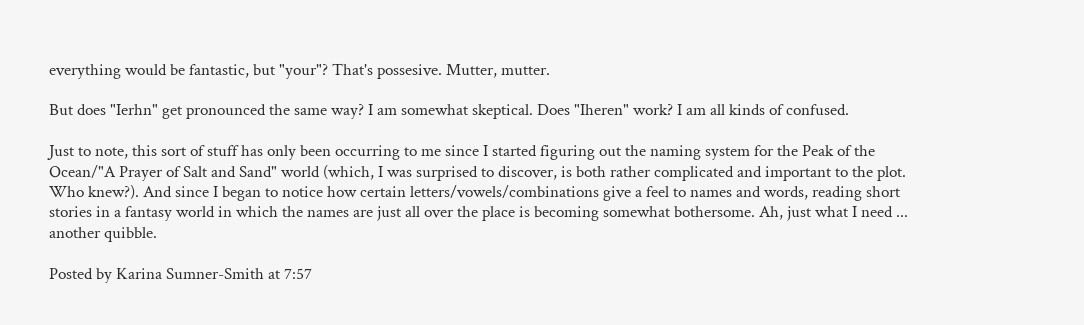everything would be fantastic, but "your"? That's possesive. Mutter, mutter.

But does "Ierhn" get pronounced the same way? I am somewhat skeptical. Does "Iheren" work? I am all kinds of confused.

Just to note, this sort of stuff has only been occurring to me since I started figuring out the naming system for the Peak of the Ocean/"A Prayer of Salt and Sand" world (which, I was surprised to discover, is both rather complicated and important to the plot. Who knew?). And since I began to notice how certain letters/vowels/combinations give a feel to names and words, reading short stories in a fantasy world in which the names are just all over the place is becoming somewhat bothersome. Ah, just what I need ... another quibble.

Posted by Karina Sumner-Smith at 7:57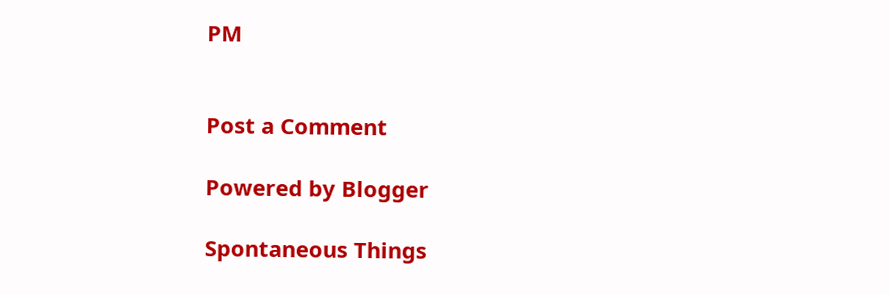PM


Post a Comment

Powered by Blogger

Spontaneous Things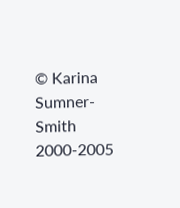© Karina Sumner-Smith 2000-2005